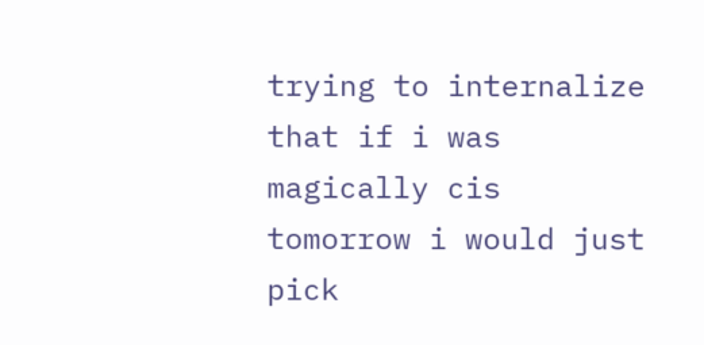trying to internalize that if i was magically cis tomorrow i would just pick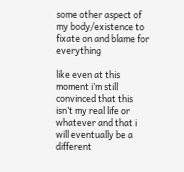some other aspect of my body/existence to fixate on and blame for everything

like even at this moment i’m still convinced that this isn’t my real life or whatever and that i will eventually be a different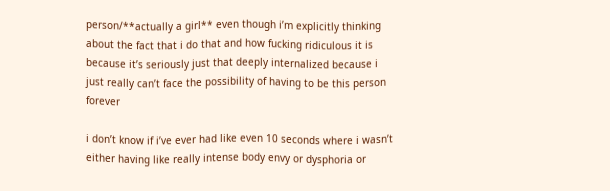person/**actually a girl** even though i’m explicitly thinking about the fact that i do that and how fucking ridiculous it is because it’s seriously just that deeply internalized because i just really can’t face the possibility of having to be this person forever

i don’t know if i’ve ever had like even 10 seconds where i wasn’t either having like really intense body envy or dysphoria or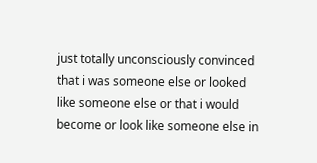just totally unconsciously convinced that i was someone else or looked like someone else or that i would become or look like someone else in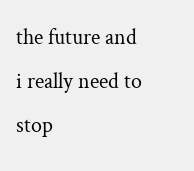the future and i really need to stop